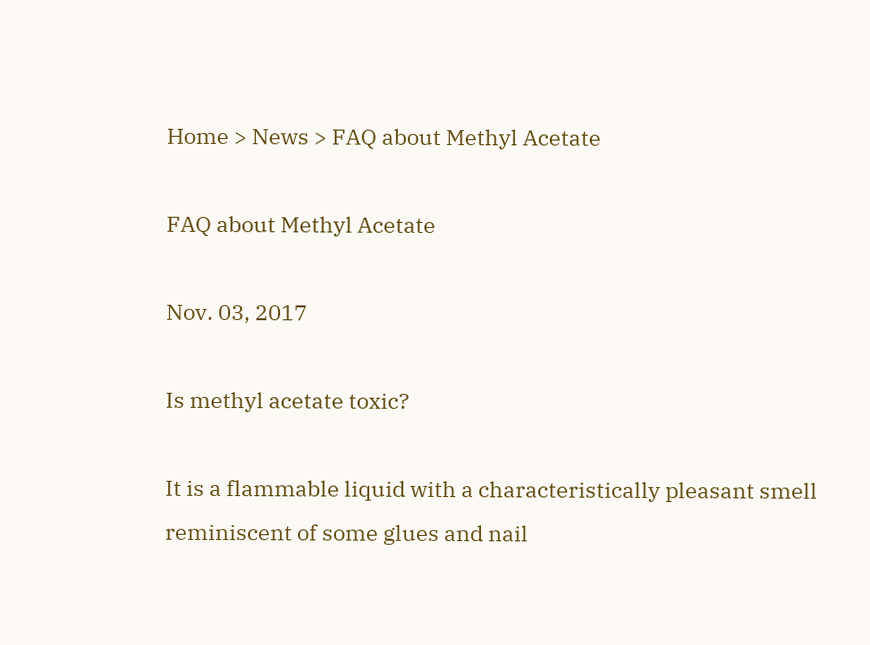Home > News > FAQ about Methyl Acetate

FAQ about Methyl Acetate

Nov. 03, 2017

Is methyl acetate toxic?

It is a flammable liquid with a characteristically pleasant smell reminiscent of some glues and nail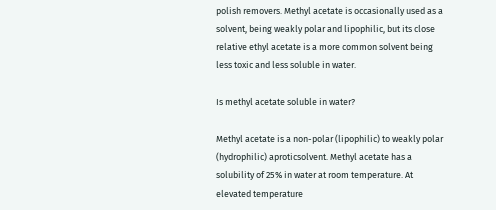polish removers. Methyl acetate is occasionally used as a solvent, being weakly polar and lipophilic, but its close relative ethyl acetate is a more common solvent being less toxic and less soluble in water.

Is methyl acetate soluble in water?

Methyl acetate is a non-polar (lipophilic) to weakly polar (hydrophilic) aproticsolvent. Methyl acetate has a solubility of 25% in water at room temperature. At elevated temperature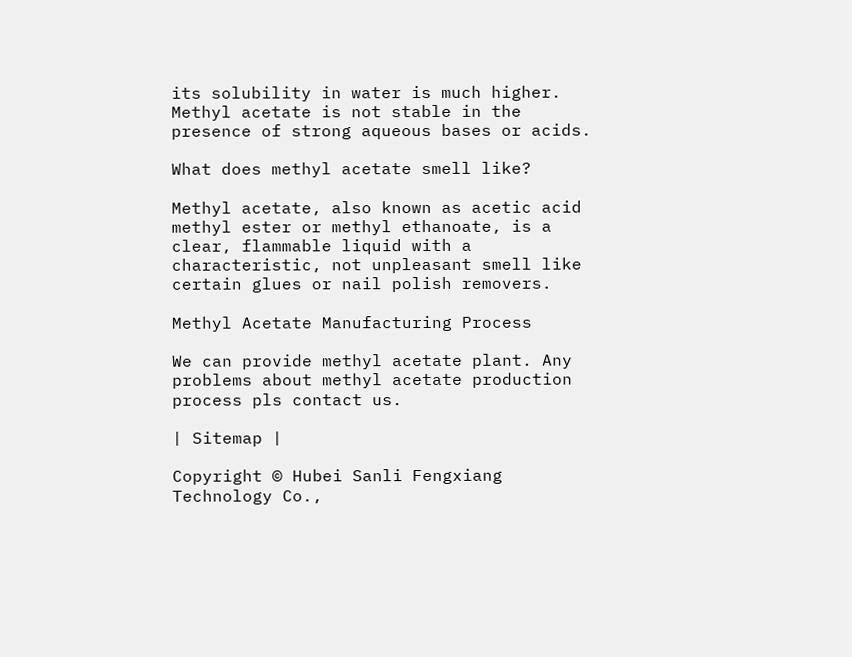its solubility in water is much higher. Methyl acetate is not stable in the presence of strong aqueous bases or acids.

What does methyl acetate smell like?

Methyl acetate, also known as acetic acid methyl ester or methyl ethanoate, is a clear, flammable liquid with a characteristic, not unpleasant smell like certain glues or nail polish removers.

Methyl Acetate Manufacturing Process

We can provide methyl acetate plant. Any problems about methyl acetate production process pls contact us.

| Sitemap |

Copyright © Hubei Sanli Fengxiang Technology Co.,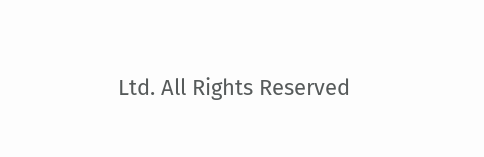Ltd. All Rights Reserved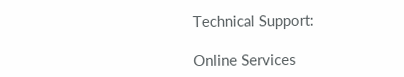Technical Support:

Online Services